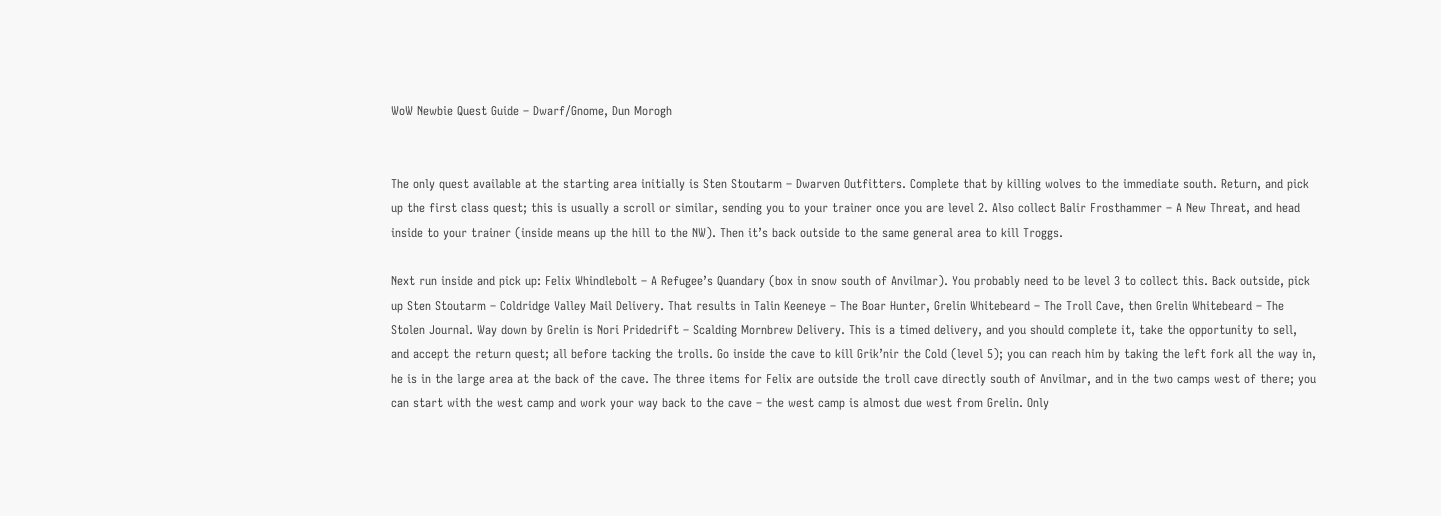WoW Newbie Quest Guide – Dwarf/Gnome, Dun Morogh


The only quest available at the starting area initially is Sten Stoutarm – Dwarven Outfitters. Complete that by killing wolves to the immediate south. Return, and pick up the first class quest; this is usually a scroll or similar, sending you to your trainer once you are level 2. Also collect Balir Frosthammer – A New Threat, and head inside to your trainer (inside means up the hill to the NW). Then it’s back outside to the same general area to kill Troggs.

Next run inside and pick up: Felix Whindlebolt – A Refugee’s Quandary (box in snow south of Anvilmar). You probably need to be level 3 to collect this. Back outside, pick up Sten Stoutarm – Coldridge Valley Mail Delivery. That results in Talin Keeneye – The Boar Hunter, Grelin Whitebeard – The Troll Cave, then Grelin Whitebeard – The Stolen Journal. Way down by Grelin is Nori Pridedrift – Scalding Mornbrew Delivery. This is a timed delivery, and you should complete it, take the opportunity to sell, and accept the return quest; all before tacking the trolls. Go inside the cave to kill Grik’nir the Cold (level 5); you can reach him by taking the left fork all the way in, he is in the large area at the back of the cave. The three items for Felix are outside the troll cave directly south of Anvilmar, and in the two camps west of there; you can start with the west camp and work your way back to the cave – the west camp is almost due west from Grelin. Only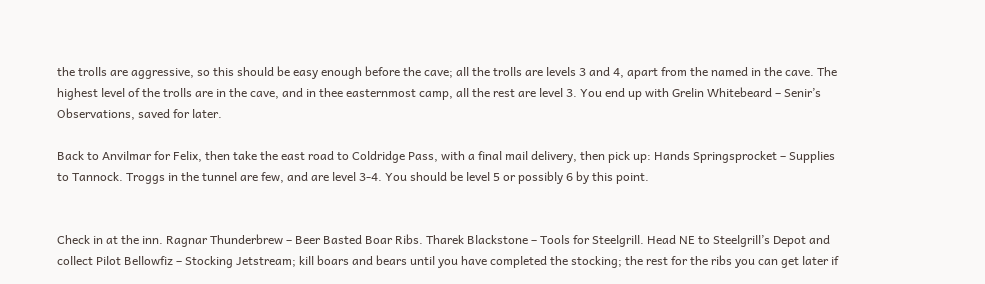the trolls are aggressive, so this should be easy enough before the cave; all the trolls are levels 3 and 4, apart from the named in the cave. The highest level of the trolls are in the cave, and in thee easternmost camp, all the rest are level 3. You end up with Grelin Whitebeard – Senir’s Observations, saved for later.

Back to Anvilmar for Felix, then take the east road to Coldridge Pass, with a final mail delivery, then pick up: Hands Springsprocket – Supplies to Tannock. Troggs in the tunnel are few, and are level 3-4. You should be level 5 or possibly 6 by this point.


Check in at the inn. Ragnar Thunderbrew – Beer Basted Boar Ribs. Tharek Blackstone – Tools for Steelgrill. Head NE to Steelgrill’s Depot and collect Pilot Bellowfiz – Stocking Jetstream; kill boars and bears until you have completed the stocking; the rest for the ribs you can get later if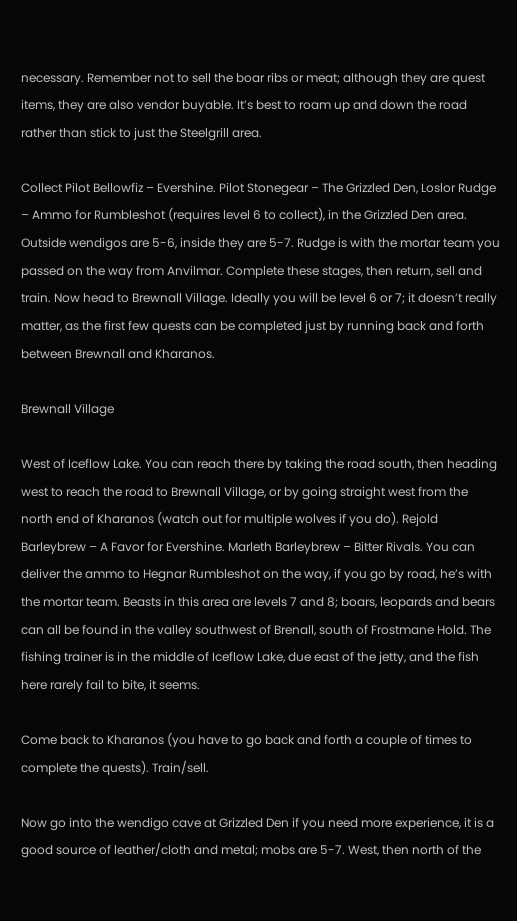necessary. Remember not to sell the boar ribs or meat; although they are quest items, they are also vendor buyable. It’s best to roam up and down the road rather than stick to just the Steelgrill area.

Collect Pilot Bellowfiz – Evershine. Pilot Stonegear – The Grizzled Den, Loslor Rudge – Ammo for Rumbleshot (requires level 6 to collect), in the Grizzled Den area. Outside wendigos are 5-6, inside they are 5-7. Rudge is with the mortar team you passed on the way from Anvilmar. Complete these stages, then return, sell and train. Now head to Brewnall Village. Ideally you will be level 6 or 7; it doesn’t really matter, as the first few quests can be completed just by running back and forth between Brewnall and Kharanos.

Brewnall Village

West of Iceflow Lake. You can reach there by taking the road south, then heading west to reach the road to Brewnall Village, or by going straight west from the north end of Kharanos (watch out for multiple wolves if you do). Rejold Barleybrew – A Favor for Evershine. Marleth Barleybrew – Bitter Rivals. You can deliver the ammo to Hegnar Rumbleshot on the way, if you go by road, he’s with the mortar team. Beasts in this area are levels 7 and 8; boars, leopards and bears can all be found in the valley southwest of Brenall, south of Frostmane Hold. The fishing trainer is in the middle of Iceflow Lake, due east of the jetty, and the fish here rarely fail to bite, it seems.

Come back to Kharanos (you have to go back and forth a couple of times to complete the quests). Train/sell.

Now go into the wendigo cave at Grizzled Den if you need more experience, it is a good source of leather/cloth and metal; mobs are 5-7. West, then north of the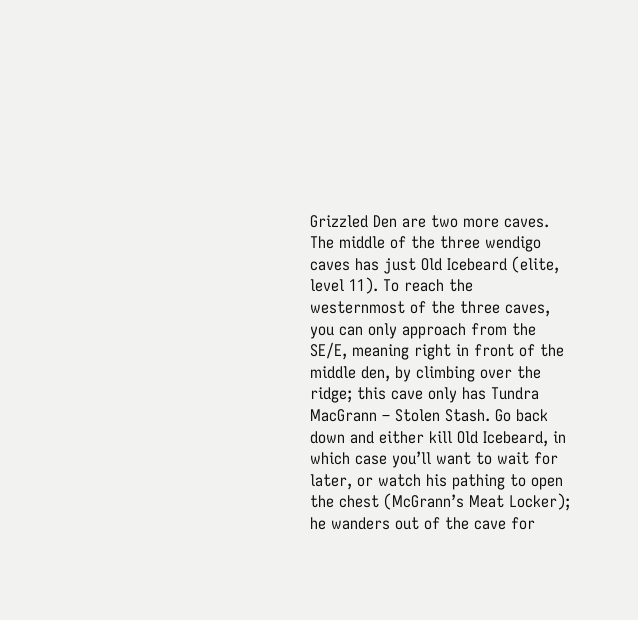Grizzled Den are two more caves. The middle of the three wendigo caves has just Old Icebeard (elite, level 11). To reach the westernmost of the three caves, you can only approach from the SE/E, meaning right in front of the middle den, by climbing over the ridge; this cave only has Tundra MacGrann – Stolen Stash. Go back down and either kill Old Icebeard, in which case you’ll want to wait for later, or watch his pathing to open the chest (McGrann’s Meat Locker); he wanders out of the cave for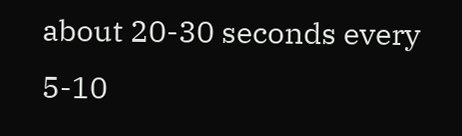about 20-30 seconds every 5-10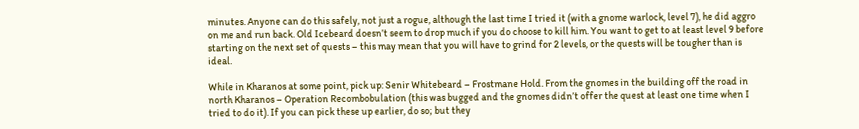minutes. Anyone can do this safely, not just a rogue, although the last time I tried it (with a gnome warlock, level 7), he did aggro on me and run back. Old Icebeard doesn’t seem to drop much if you do choose to kill him. You want to get to at least level 9 before starting on the next set of quests – this may mean that you will have to grind for 2 levels, or the quests will be tougher than is ideal.

While in Kharanos at some point, pick up: Senir Whitebeard – Frostmane Hold. From the gnomes in the building off the road in north Kharanos – Operation Recombobulation (this was bugged and the gnomes didn’t offer the quest at least one time when I tried to do it). If you can pick these up earlier, do so; but they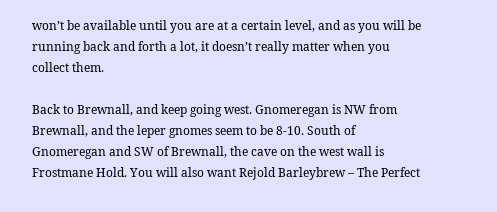won’t be available until you are at a certain level, and as you will be running back and forth a lot, it doesn’t really matter when you collect them.

Back to Brewnall, and keep going west. Gnomeregan is NW from Brewnall, and the leper gnomes seem to be 8-10. South of Gnomeregan and SW of Brewnall, the cave on the west wall is Frostmane Hold. You will also want Rejold Barleybrew – The Perfect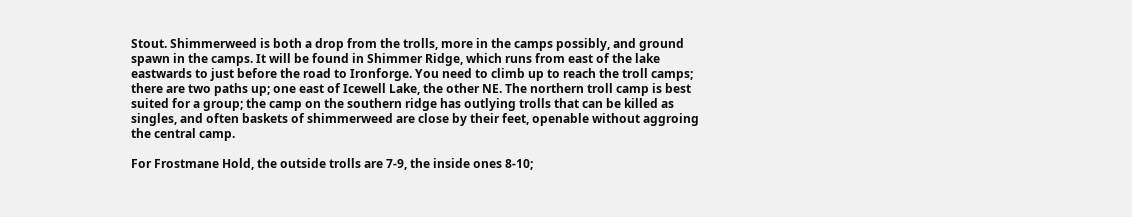Stout. Shimmerweed is both a drop from the trolls, more in the camps possibly, and ground spawn in the camps. It will be found in Shimmer Ridge, which runs from east of the lake eastwards to just before the road to Ironforge. You need to climb up to reach the troll camps; there are two paths up; one east of Icewell Lake, the other NE. The northern troll camp is best suited for a group; the camp on the southern ridge has outlying trolls that can be killed as singles, and often baskets of shimmerweed are close by their feet, openable without aggroing the central camp.

For Frostmane Hold, the outside trolls are 7-9, the inside ones 8-10;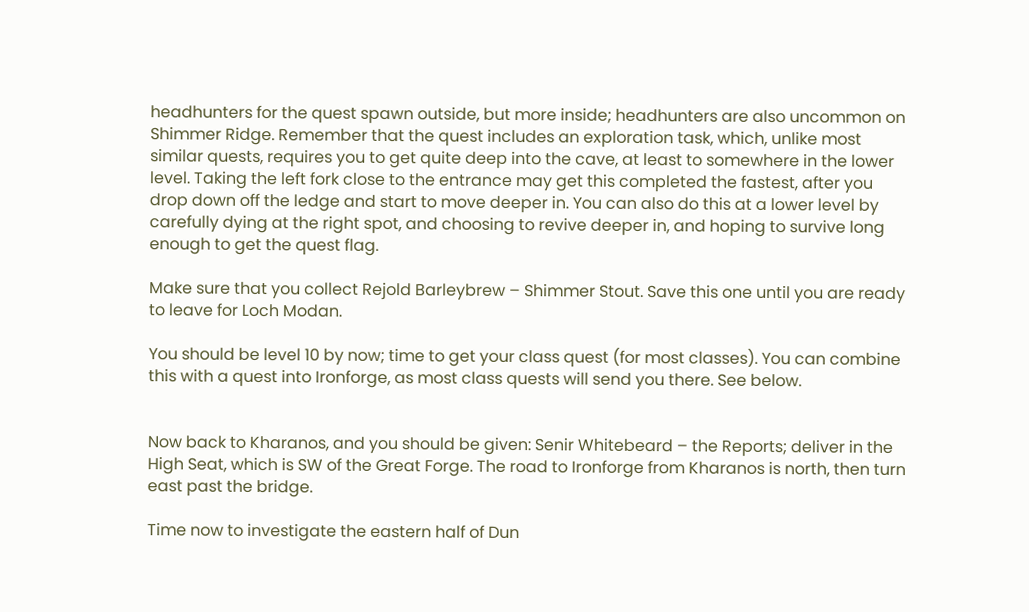headhunters for the quest spawn outside, but more inside; headhunters are also uncommon on Shimmer Ridge. Remember that the quest includes an exploration task, which, unlike most similar quests, requires you to get quite deep into the cave, at least to somewhere in the lower level. Taking the left fork close to the entrance may get this completed the fastest, after you drop down off the ledge and start to move deeper in. You can also do this at a lower level by carefully dying at the right spot, and choosing to revive deeper in, and hoping to survive long enough to get the quest flag.

Make sure that you collect Rejold Barleybrew – Shimmer Stout. Save this one until you are ready to leave for Loch Modan.

You should be level 10 by now; time to get your class quest (for most classes). You can combine this with a quest into Ironforge, as most class quests will send you there. See below.


Now back to Kharanos, and you should be given: Senir Whitebeard – the Reports; deliver in the High Seat, which is SW of the Great Forge. The road to Ironforge from Kharanos is north, then turn east past the bridge.

Time now to investigate the eastern half of Dun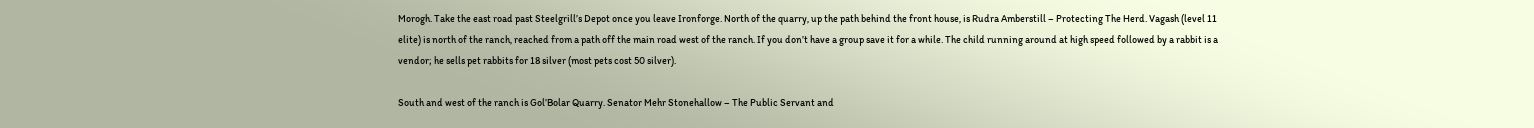Morogh. Take the east road past Steelgrill’s Depot once you leave Ironforge. North of the quarry, up the path behind the front house, is Rudra Amberstill – Protecting The Herd. Vagash (level 11 elite) is north of the ranch, reached from a path off the main road west of the ranch. If you don’t have a group save it for a while. The child running around at high speed followed by a rabbit is a vendor; he sells pet rabbits for 18 silver (most pets cost 50 silver).

South and west of the ranch is Gol’Bolar Quarry. Senator Mehr Stonehallow – The Public Servant and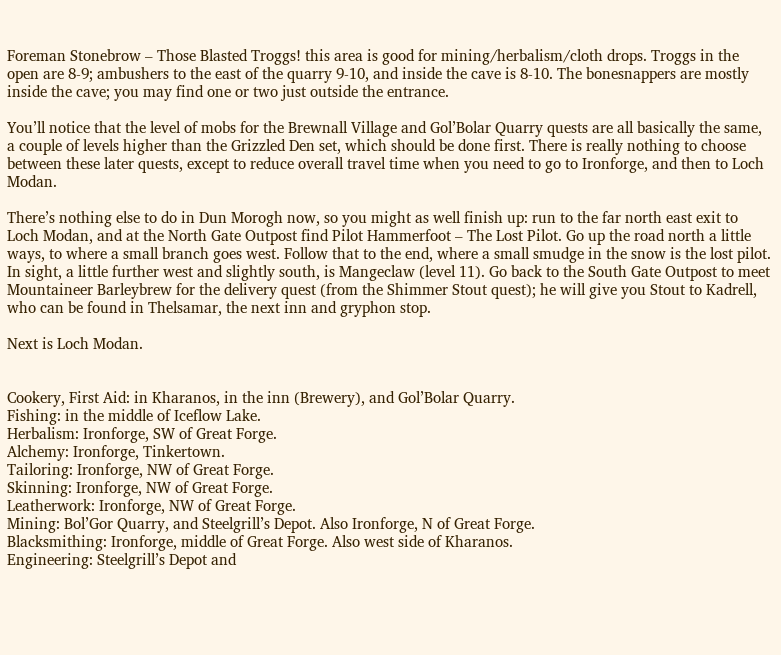Foreman Stonebrow – Those Blasted Troggs! this area is good for mining/herbalism/cloth drops. Troggs in the open are 8-9; ambushers to the east of the quarry 9-10, and inside the cave is 8-10. The bonesnappers are mostly inside the cave; you may find one or two just outside the entrance.

You’ll notice that the level of mobs for the Brewnall Village and Gol’Bolar Quarry quests are all basically the same, a couple of levels higher than the Grizzled Den set, which should be done first. There is really nothing to choose between these later quests, except to reduce overall travel time when you need to go to Ironforge, and then to Loch Modan.

There’s nothing else to do in Dun Morogh now, so you might as well finish up: run to the far north east exit to Loch Modan, and at the North Gate Outpost find Pilot Hammerfoot – The Lost Pilot. Go up the road north a little ways, to where a small branch goes west. Follow that to the end, where a small smudge in the snow is the lost pilot. In sight, a little further west and slightly south, is Mangeclaw (level 11). Go back to the South Gate Outpost to meet Mountaineer Barleybrew for the delivery quest (from the Shimmer Stout quest); he will give you Stout to Kadrell, who can be found in Thelsamar, the next inn and gryphon stop.

Next is Loch Modan.


Cookery, First Aid: in Kharanos, in the inn (Brewery), and Gol’Bolar Quarry.
Fishing: in the middle of Iceflow Lake.
Herbalism: Ironforge, SW of Great Forge.
Alchemy: Ironforge, Tinkertown.
Tailoring: Ironforge, NW of Great Forge.
Skinning: Ironforge, NW of Great Forge.
Leatherwork: Ironforge, NW of Great Forge.
Mining: Bol’Gor Quarry, and Steelgrill’s Depot. Also Ironforge, N of Great Forge.
Blacksmithing: Ironforge, middle of Great Forge. Also west side of Kharanos.
Engineering: Steelgrill’s Depot and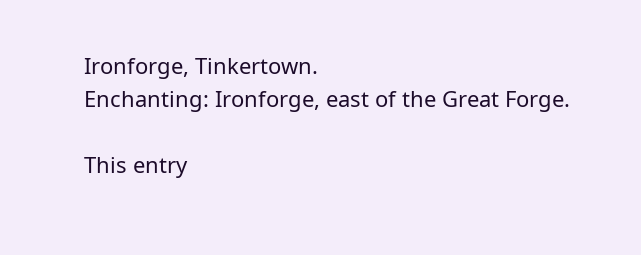Ironforge, Tinkertown.
Enchanting: Ironforge, east of the Great Forge.

This entry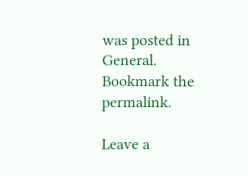was posted in General. Bookmark the permalink.

Leave a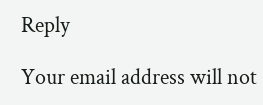Reply

Your email address will not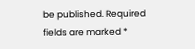be published. Required fields are marked *